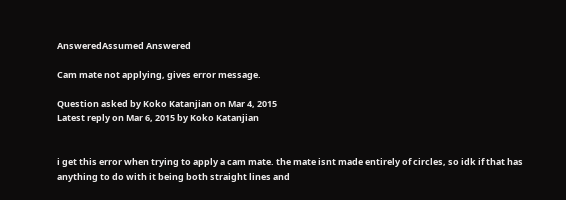AnsweredAssumed Answered

Cam mate not applying, gives error message.

Question asked by Koko Katanjian on Mar 4, 2015
Latest reply on Mar 6, 2015 by Koko Katanjian


i get this error when trying to apply a cam mate. the mate isnt made entirely of circles, so idk if that has anything to do with it being both straight lines and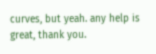curves, but yeah. any help is great, thank you.